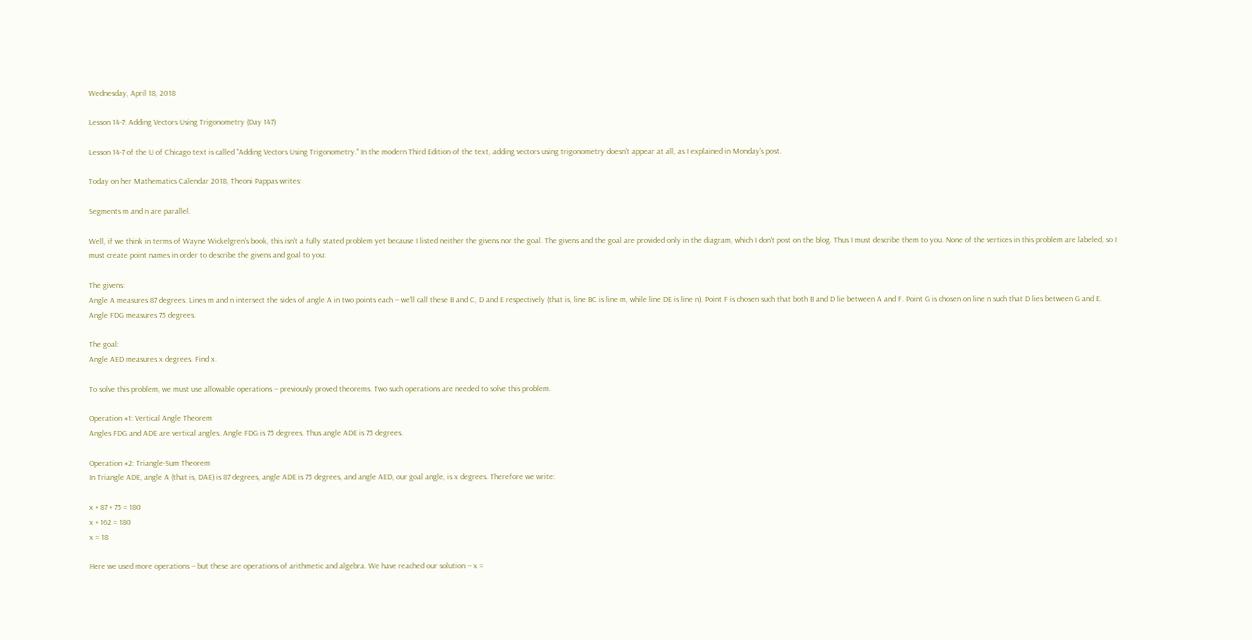Wednesday, April 18, 2018

Lesson 14-7: Adding Vectors Using Trigonometry (Day 147)

Lesson 14-7 of the U of Chicago text is called "Adding Vectors Using Trigonometry." In the modern Third Edition of the text, adding vectors using trigonometry doesn't appear at all, as I explained in Monday's post.

Today on her Mathematics Calendar 2018, Theoni Pappas writes:

Segments m and n are parallel.

Well, if we think in terms of Wayne Wickelgren's book, this isn't a fully stated problem yet because I listed neither the givens nor the goal. The givens and the goal are provided only in the diagram, which I don't post on the blog. Thus I must describe them to you. None of the vertices in this problem are labeled, so I must create point names in order to describe the givens and goal to you:

The givens:
Angle A measures 87 degrees. Lines m and n intersect the sides of angle A in two points each -- we'll call these B and C, D and E respectively (that is, line BC is line m, while line DE is line n). Point F is chosen such that both B and D lie between A and F. Point G is chosen on line n such that D lies between G and E. Angle FDG measures 75 degrees.

The goal:
Angle AED measures x degrees. Find x.

To solve this problem, we must use allowable operations -- previously proved theorems. Two such operations are needed to solve this problem.

Operation #1: Vertical Angle Theorem
Angles FDG and ADE are vertical angles. Angle FDG is 75 degrees. Thus angle ADE is 75 degrees.

Operation #2: Triangle-Sum Theorem
In Triangle ADE, angle A (that is, DAE) is 87 degrees, angle ADE is 75 degrees, and angle AED, our goal angle, is x degrees. Therefore we write:

x + 87 + 75 = 180
x + 162 = 180
x = 18

Here we used more operations -- but these are operations of arithmetic and algebra. We have reached our solution -- x =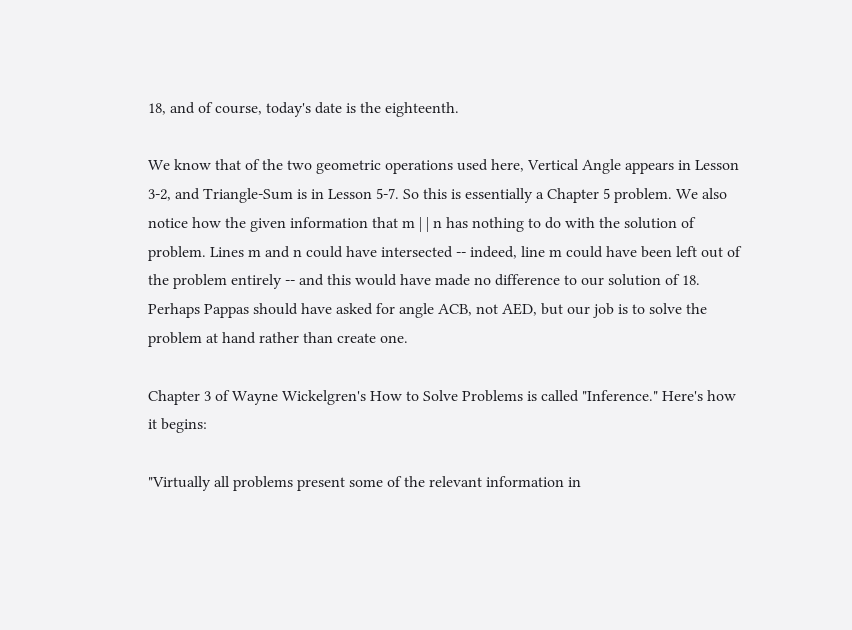18, and of course, today's date is the eighteenth.

We know that of the two geometric operations used here, Vertical Angle appears in Lesson 3-2, and Triangle-Sum is in Lesson 5-7. So this is essentially a Chapter 5 problem. We also notice how the given information that m | | n has nothing to do with the solution of problem. Lines m and n could have intersected -- indeed, line m could have been left out of the problem entirely -- and this would have made no difference to our solution of 18. Perhaps Pappas should have asked for angle ACB, not AED, but our job is to solve the problem at hand rather than create one.

Chapter 3 of Wayne Wickelgren's How to Solve Problems is called "Inference." Here's how it begins:

"Virtually all problems present some of the relevant information in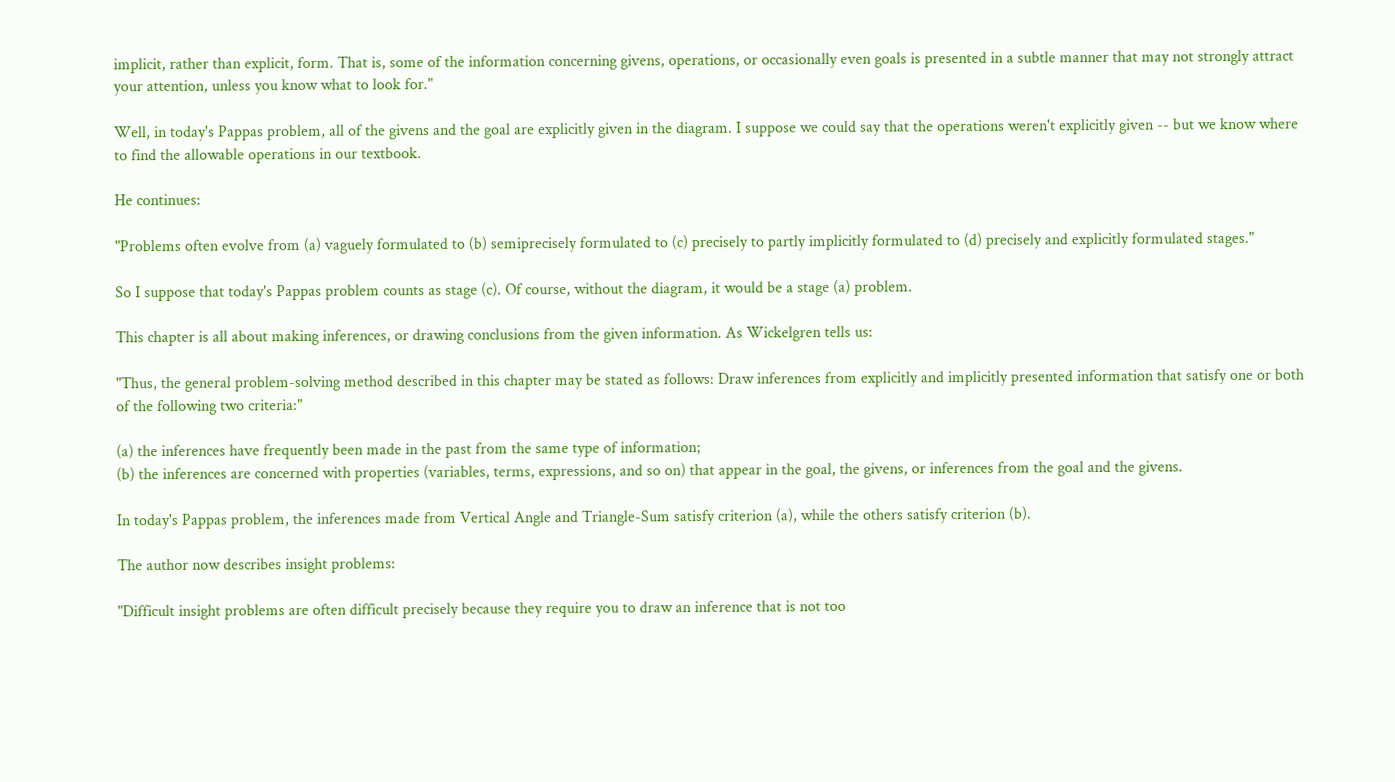implicit, rather than explicit, form. That is, some of the information concerning givens, operations, or occasionally even goals is presented in a subtle manner that may not strongly attract your attention, unless you know what to look for."

Well, in today's Pappas problem, all of the givens and the goal are explicitly given in the diagram. I suppose we could say that the operations weren't explicitly given -- but we know where to find the allowable operations in our textbook.

He continues:

"Problems often evolve from (a) vaguely formulated to (b) semiprecisely formulated to (c) precisely to partly implicitly formulated to (d) precisely and explicitly formulated stages."

So I suppose that today's Pappas problem counts as stage (c). Of course, without the diagram, it would be a stage (a) problem.

This chapter is all about making inferences, or drawing conclusions from the given information. As Wickelgren tells us:

"Thus, the general problem-solving method described in this chapter may be stated as follows: Draw inferences from explicitly and implicitly presented information that satisfy one or both of the following two criteria:"

(a) the inferences have frequently been made in the past from the same type of information;
(b) the inferences are concerned with properties (variables, terms, expressions, and so on) that appear in the goal, the givens, or inferences from the goal and the givens.

In today's Pappas problem, the inferences made from Vertical Angle and Triangle-Sum satisfy criterion (a), while the others satisfy criterion (b).

The author now describes insight problems:

"Difficult insight problems are often difficult precisely because they require you to draw an inference that is not too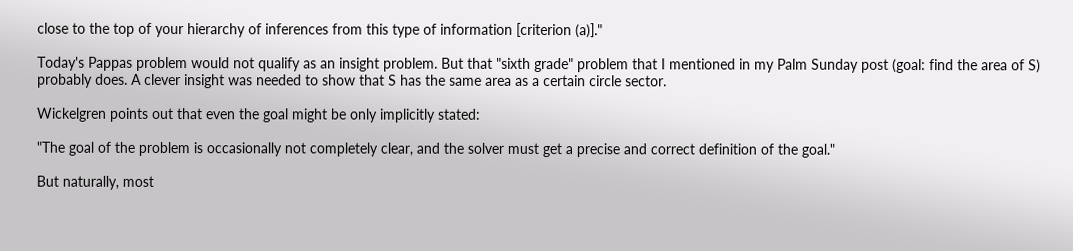close to the top of your hierarchy of inferences from this type of information [criterion (a)]."

Today's Pappas problem would not qualify as an insight problem. But that "sixth grade" problem that I mentioned in my Palm Sunday post (goal: find the area of S) probably does. A clever insight was needed to show that S has the same area as a certain circle sector.

Wickelgren points out that even the goal might be only implicitly stated:

"The goal of the problem is occasionally not completely clear, and the solver must get a precise and correct definition of the goal."

But naturally, most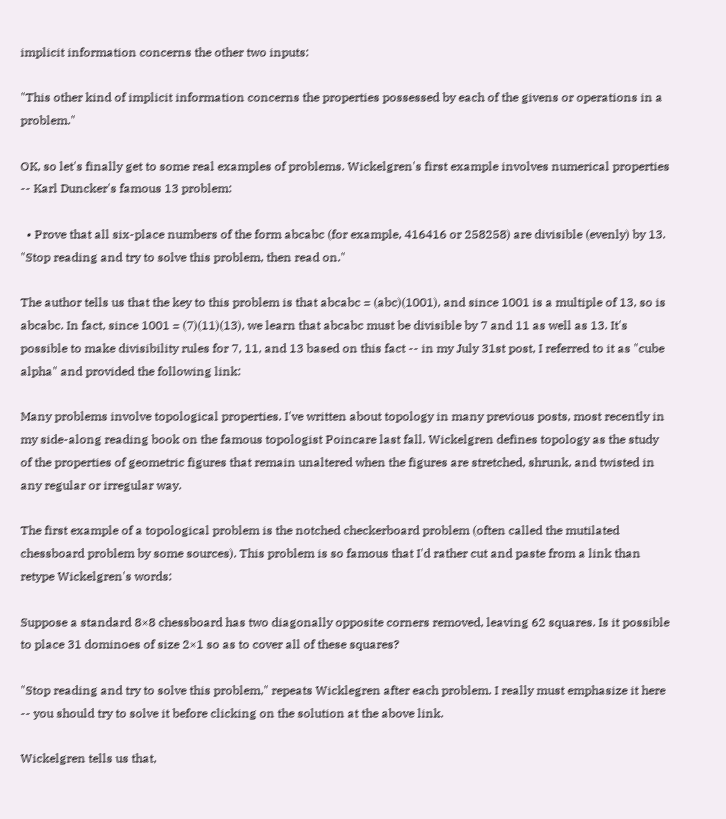implicit information concerns the other two inputs:

"This other kind of implicit information concerns the properties possessed by each of the givens or operations in a problem."

OK, so let's finally get to some real examples of problems. Wickelgren's first example involves numerical properties -- Karl Duncker's famous 13 problem:

  • Prove that all six-place numbers of the form abcabc (for example, 416416 or 258258) are divisible (evenly) by 13.
"Stop reading and try to solve this problem, then read on."

The author tells us that the key to this problem is that abcabc = (abc)(1001), and since 1001 is a multiple of 13, so is abcabc. In fact, since 1001 = (7)(11)(13), we learn that abcabc must be divisible by 7 and 11 as well as 13. It's possible to make divisibility rules for 7, 11, and 13 based on this fact -- in my July 31st post, I referred to it as "cube alpha" and provided the following link:

Many problems involve topological properties. I've written about topology in many previous posts, most recently in my side-along reading book on the famous topologist Poincare last fall. Wickelgren defines topology as the study of the properties of geometric figures that remain unaltered when the figures are stretched, shrunk, and twisted in any regular or irregular way.

The first example of a topological problem is the notched checkerboard problem (often called the mutilated chessboard problem by some sources). This problem is so famous that I'd rather cut and paste from a link than retype Wickelgren's words:

Suppose a standard 8×8 chessboard has two diagonally opposite corners removed, leaving 62 squares. Is it possible to place 31 dominoes of size 2×1 so as to cover all of these squares?

"Stop reading and try to solve this problem," repeats Wicklegren after each problem. I really must emphasize it here -- you should try to solve it before clicking on the solution at the above link.

Wickelgren tells us that,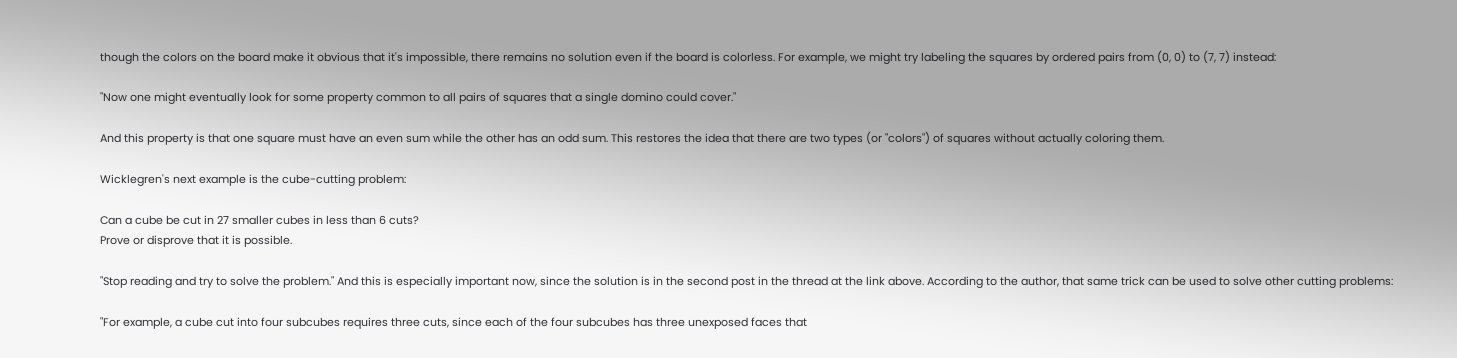though the colors on the board make it obvious that it's impossible, there remains no solution even if the board is colorless. For example, we might try labeling the squares by ordered pairs from (0, 0) to (7, 7) instead:

"Now one might eventually look for some property common to all pairs of squares that a single domino could cover."

And this property is that one square must have an even sum while the other has an odd sum. This restores the idea that there are two types (or "colors") of squares without actually coloring them.

Wicklegren's next example is the cube-cutting problem:

Can a cube be cut in 27 smaller cubes in less than 6 cuts?
Prove or disprove that it is possible.

"Stop reading and try to solve the problem." And this is especially important now, since the solution is in the second post in the thread at the link above. According to the author, that same trick can be used to solve other cutting problems:

"For example, a cube cut into four subcubes requires three cuts, since each of the four subcubes has three unexposed faces that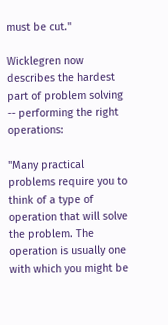must be cut."

Wicklegren now describes the hardest part of problem solving -- performing the right operations:

"Many practical problems require you to think of a type of operation that will solve the problem. The operation is usually one with which you might be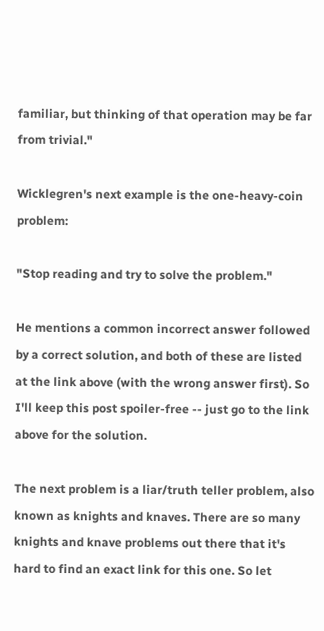familiar, but thinking of that operation may be far from trivial."

Wicklegren's next example is the one-heavy-coin problem:

"Stop reading and try to solve the problem."

He mentions a common incorrect answer followed by a correct solution, and both of these are listed at the link above (with the wrong answer first). So I'll keep this post spoiler-free -- just go to the link above for the solution.

The next problem is a liar/truth teller problem, also known as knights and knaves. There are so many knights and knave problems out there that it's hard to find an exact link for this one. So let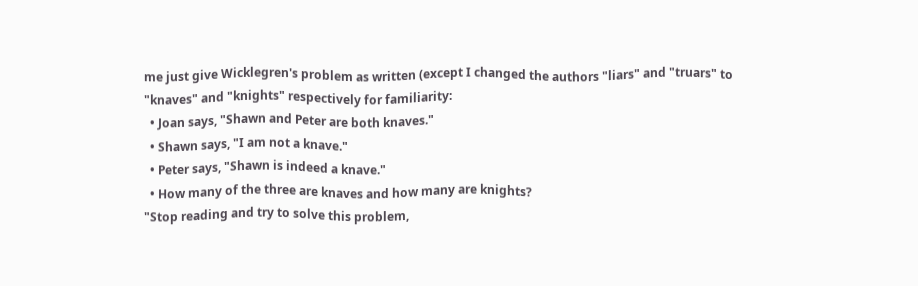me just give Wicklegren's problem as written (except I changed the authors "liars" and "truars" to "knaves" and "knights" respectively for familiarity:
  • Joan says, "Shawn and Peter are both knaves."
  • Shawn says, "I am not a knave."
  • Peter says, "Shawn is indeed a knave."
  • How many of the three are knaves and how many are knights?
"Stop reading and try to solve this problem,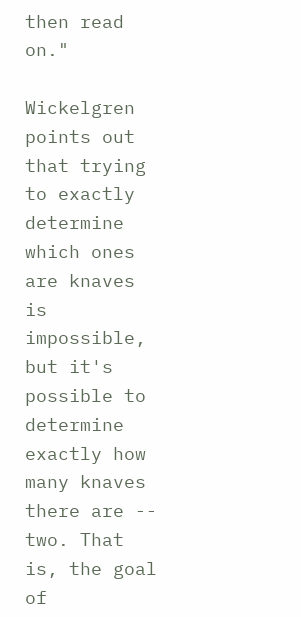then read on."

Wickelgren points out that trying to exactly determine which ones are knaves is impossible, but it's possible to determine exactly how many knaves there are -- two. That is, the goal of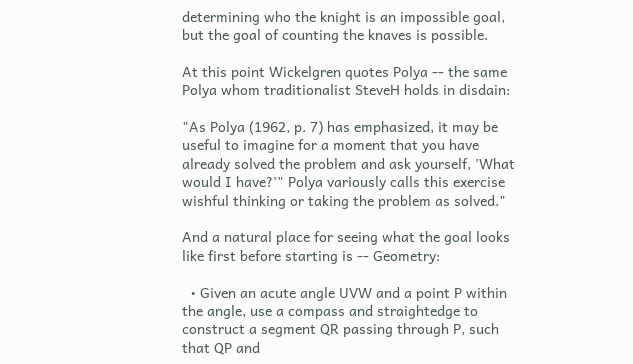determining who the knight is an impossible goal, but the goal of counting the knaves is possible.

At this point Wickelgren quotes Polya -- the same Polya whom traditionalist SteveH holds in disdain:

"As Polya (1962, p. 7) has emphasized, it may be useful to imagine for a moment that you have already solved the problem and ask yourself, 'What would I have?'" Polya variously calls this exercise wishful thinking or taking the problem as solved."

And a natural place for seeing what the goal looks like first before starting is -- Geometry:

  • Given an acute angle UVW and a point P within the angle, use a compass and straightedge to construct a segment QR passing through P, such that QP and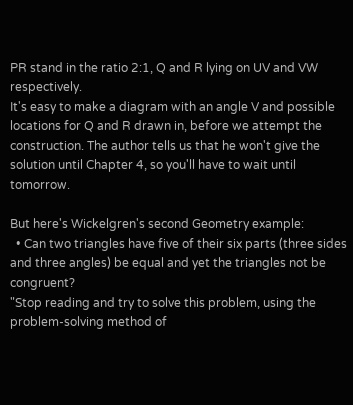PR stand in the ratio 2:1, Q and R lying on UV and VW respectively.
It's easy to make a diagram with an angle V and possible locations for Q and R drawn in, before we attempt the construction. The author tells us that he won't give the solution until Chapter 4, so you'll have to wait until tomorrow.

But here's Wickelgren's second Geometry example:
  • Can two triangles have five of their six parts (three sides and three angles) be equal and yet the triangles not be congruent?
"Stop reading and try to solve this problem, using the problem-solving method of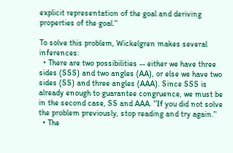explicit representation of the goal and deriving properties of the goal."

To solve this problem, Wickelgren makes several inferences:
  • There are two possibilities -- either we have three sides (SSS) and two angles (AA), or else we have two sides (SS) and three angles (AAA). Since SSS is already enough to guarantee congruence, we must be in the second case, SS and AAA. "If you did not solve the problem previously, stop reading and try again."
  • The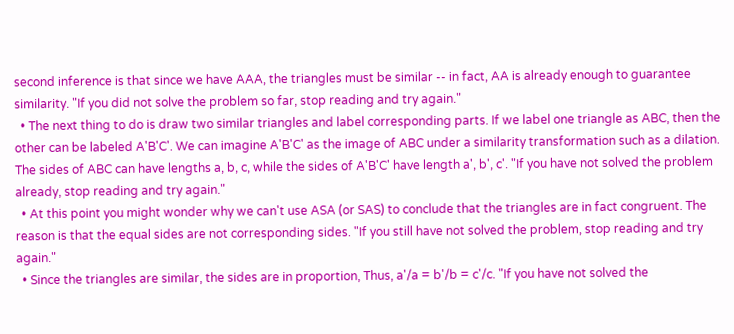second inference is that since we have AAA, the triangles must be similar -- in fact, AA is already enough to guarantee similarity. "If you did not solve the problem so far, stop reading and try again."
  • The next thing to do is draw two similar triangles and label corresponding parts. If we label one triangle as ABC, then the other can be labeled A'B'C'. We can imagine A'B'C' as the image of ABC under a similarity transformation such as a dilation. The sides of ABC can have lengths a, b, c, while the sides of A'B'C' have length a', b', c'. "If you have not solved the problem already, stop reading and try again."
  • At this point you might wonder why we can't use ASA (or SAS) to conclude that the triangles are in fact congruent. The reason is that the equal sides are not corresponding sides. "If you still have not solved the problem, stop reading and try again."
  • Since the triangles are similar, the sides are in proportion, Thus, a'/a = b'/b = c'/c. "If you have not solved the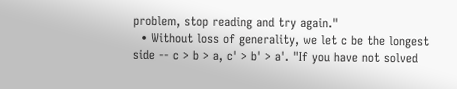problem, stop reading and try again."
  • Without loss of generality, we let c be the longest side -- c > b > a, c' > b' > a'. "If you have not solved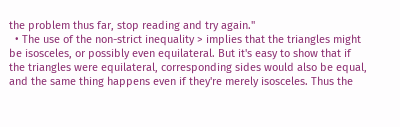the problem thus far, stop reading and try again."
  • The use of the non-strict inequality > implies that the triangles might be isosceles, or possibly even equilateral. But it's easy to show that if the triangles were equilateral, corresponding sides would also be equal, and the same thing happens even if they're merely isosceles. Thus the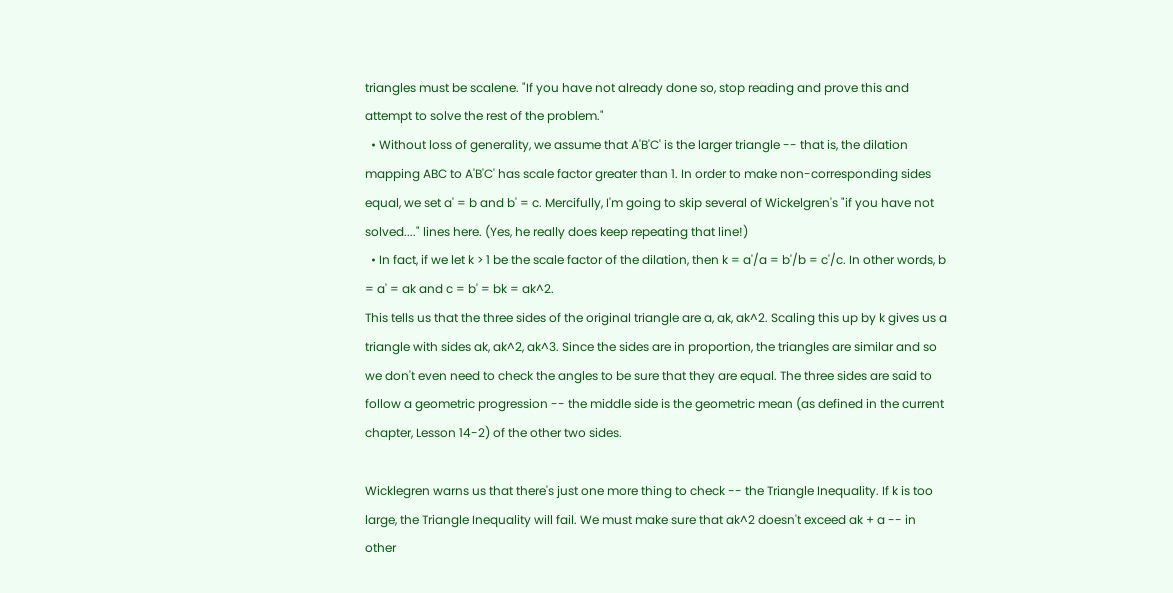triangles must be scalene. "If you have not already done so, stop reading and prove this and attempt to solve the rest of the problem."
  • Without loss of generality, we assume that A'B'C' is the larger triangle -- that is, the dilation mapping ABC to A'B'C' has scale factor greater than 1. In order to make non-corresponding sides equal, we set a' = b and b' = c. Mercifully, I'm going to skip several of Wickelgren's "if you have not solved...." lines here. (Yes, he really does keep repeating that line!)
  • In fact, if we let k > 1 be the scale factor of the dilation, then k = a'/a = b'/b = c'/c. In other words, b = a' = ak and c = b' = bk = ak^2.
This tells us that the three sides of the original triangle are a, ak, ak^2. Scaling this up by k gives us a triangle with sides ak, ak^2, ak^3. Since the sides are in proportion, the triangles are similar and so we don't even need to check the angles to be sure that they are equal. The three sides are said to follow a geometric progression -- the middle side is the geometric mean (as defined in the current chapter, Lesson 14-2) of the other two sides.

Wicklegren warns us that there's just one more thing to check -- the Triangle Inequality. If k is too large, the Triangle Inequality will fail. We must make sure that ak^2 doesn't exceed ak + a -- in other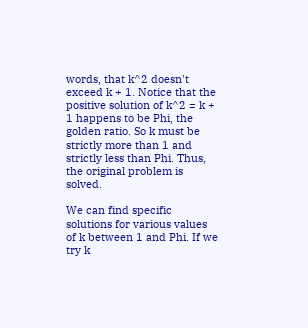words, that k^2 doesn't exceed k + 1. Notice that the positive solution of k^2 = k + 1 happens to be Phi, the golden ratio. So k must be strictly more than 1 and strictly less than Phi. Thus, the original problem is solved.

We can find specific solutions for various values of k between 1 and Phi. If we try k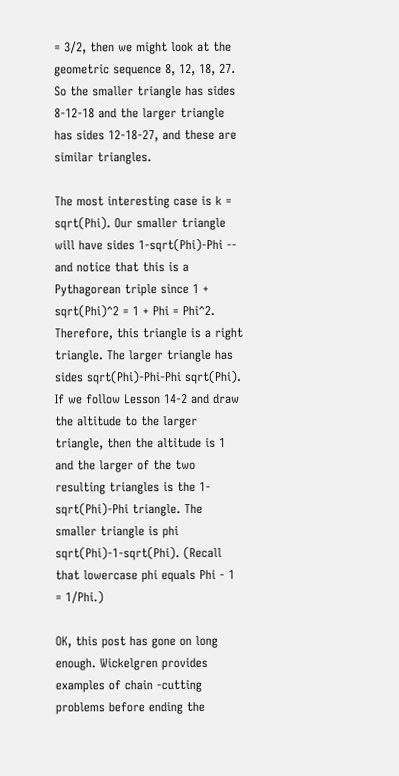= 3/2, then we might look at the geometric sequence 8, 12, 18, 27. So the smaller triangle has sides 8-12-18 and the larger triangle has sides 12-18-27, and these are similar triangles.

The most interesting case is k = sqrt(Phi). Our smaller triangle will have sides 1-sqrt(Phi)-Phi -- and notice that this is a Pythagorean triple since 1 + sqrt(Phi)^2 = 1 + Phi = Phi^2. Therefore, this triangle is a right triangle. The larger triangle has sides sqrt(Phi)-Phi-Phi sqrt(Phi). If we follow Lesson 14-2 and draw the altitude to the larger triangle, then the altitude is 1 and the larger of the two resulting triangles is the 1-sqrt(Phi)-Phi triangle. The smaller triangle is phi sqrt(Phi)-1-sqrt(Phi). (Recall that lowercase phi equals Phi - 1 = 1/Phi.)

OK, this post has gone on long enough. Wickelgren provides examples of chain -cutting problems before ending the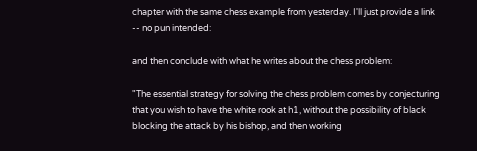chapter with the same chess example from yesterday. I'll just provide a link -- no pun intended:

and then conclude with what he writes about the chess problem:

"The essential strategy for solving the chess problem comes by conjecturing that you wish to have the white rook at h1, without the possibility of black blocking the attack by his bishop, and then working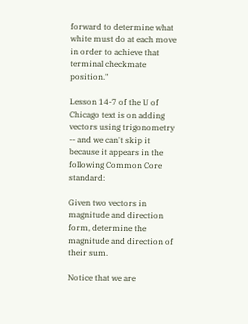forward to determine what white must do at each move in order to achieve that terminal checkmate position."

Lesson 14-7 of the U of Chicago text is on adding vectors using trigonometry -- and we can't skip it because it appears in the following Common Core standard:

Given two vectors in magnitude and direction form, determine the magnitude and direction of their sum.

Notice that we are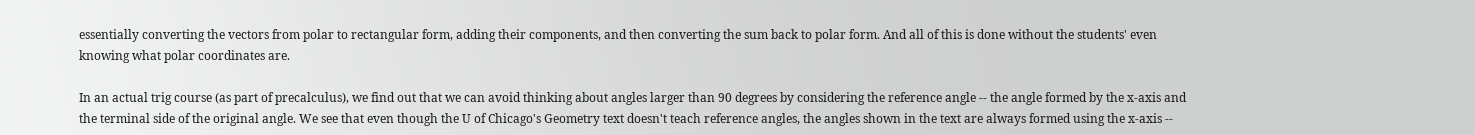essentially converting the vectors from polar to rectangular form, adding their components, and then converting the sum back to polar form. And all of this is done without the students' even knowing what polar coordinates are.

In an actual trig course (as part of precalculus), we find out that we can avoid thinking about angles larger than 90 degrees by considering the reference angle -- the angle formed by the x-axis and the terminal side of the original angle. We see that even though the U of Chicago's Geometry text doesn't teach reference angles, the angles shown in the text are always formed using the x-axis --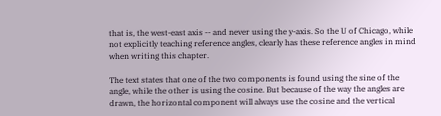that is, the west-east axis -- and never using the y-axis. So the U of Chicago, while not explicitly teaching reference angles, clearly has these reference angles in mind when writing this chapter.

The text states that one of the two components is found using the sine of the angle, while the other is using the cosine. But because of the way the angles are drawn, the horizontal component will always use the cosine and the vertical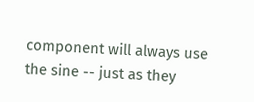component will always use the sine -- just as they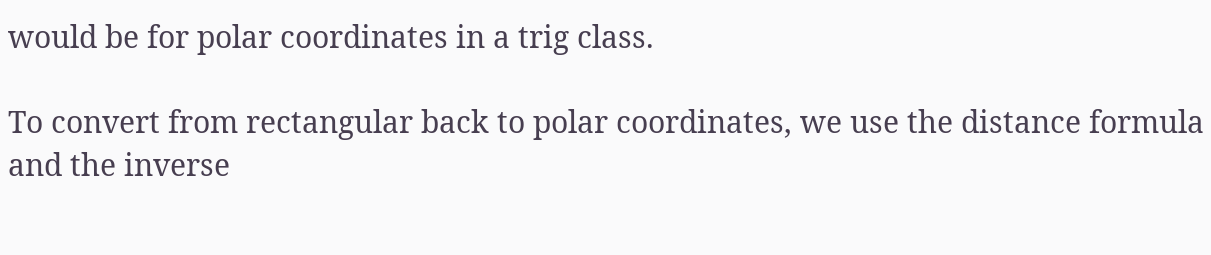would be for polar coordinates in a trig class.

To convert from rectangular back to polar coordinates, we use the distance formula and the inverse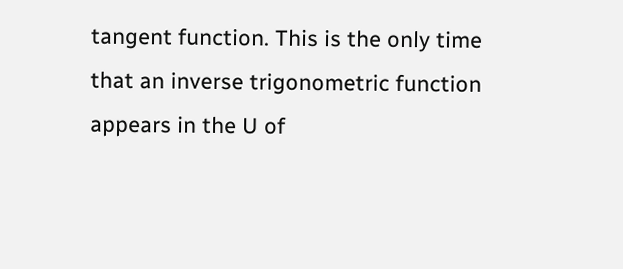tangent function. This is the only time that an inverse trigonometric function appears in the U of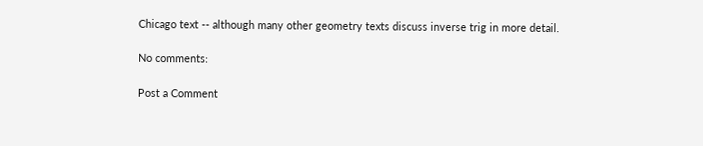Chicago text -- although many other geometry texts discuss inverse trig in more detail.

No comments:

Post a Comment